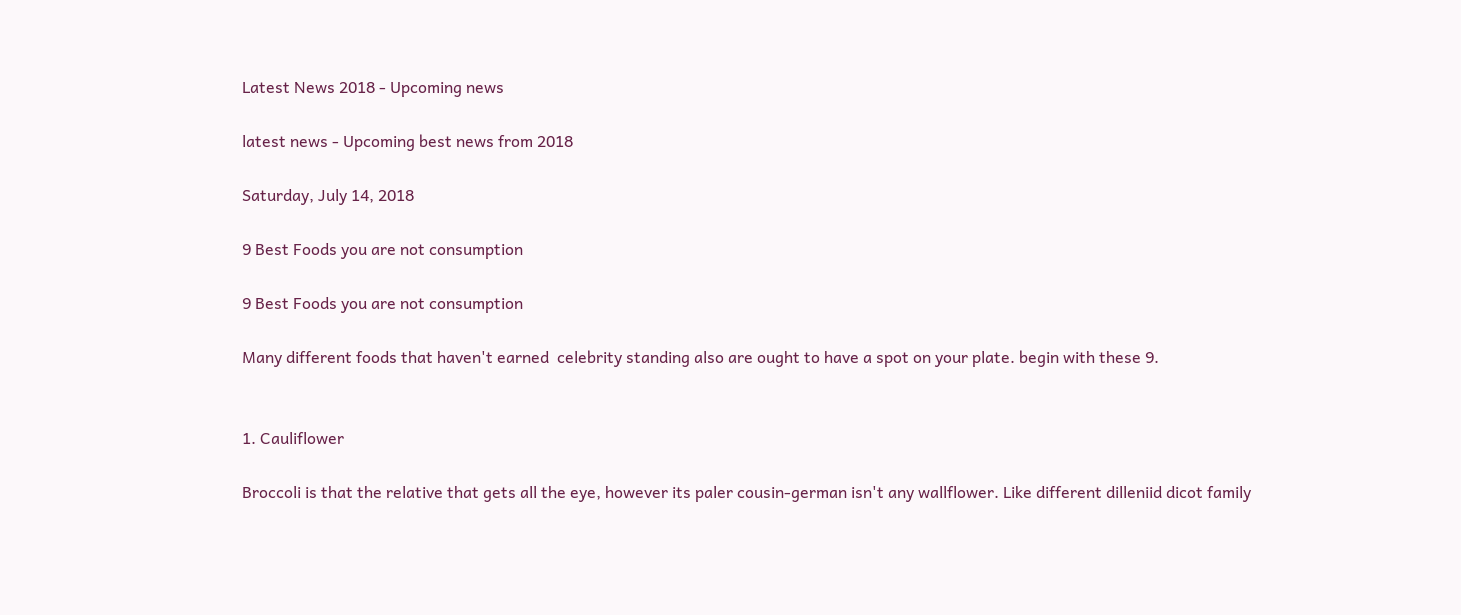Latest News 2018 - Upcoming news

latest news - Upcoming best news from 2018

Saturday, July 14, 2018

9 Best Foods you are not consumption

9 Best Foods you are not consumption

Many different foods that haven't earned  celebrity standing also are ought to have a spot on your plate. begin with these 9.


1. Cauliflower

Broccoli is that the relative that gets all the eye, however its paler cousin-german isn't any wallflower. Like different dilleniid dicot family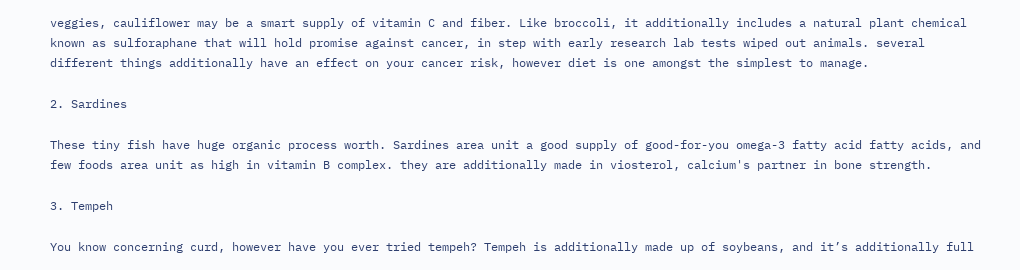veggies, cauliflower may be a smart supply of vitamin C and fiber. Like broccoli, it additionally includes a natural plant chemical known as sulforaphane that will hold promise against cancer, in step with early research lab tests wiped out animals. several different things additionally have an effect on your cancer risk, however diet is one amongst the simplest to manage.

2. Sardines

These tiny fish have huge organic process worth. Sardines area unit a good supply of good-for-you omega-3 fatty acid fatty acids, and few foods area unit as high in vitamin B complex. they are additionally made in viosterol, calcium's partner in bone strength.

3. Tempeh

You know concerning curd, however have you ever tried tempeh? Tempeh is additionally made up of soybeans, and it’s additionally full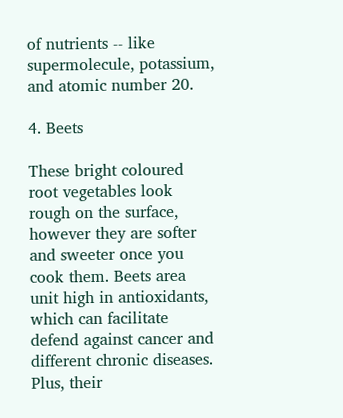of nutrients -- like supermolecule, potassium, and atomic number 20.

4. Beets

These bright coloured root vegetables look rough on the surface, however they are softer and sweeter once you cook them. Beets area unit high in antioxidants, which can facilitate defend against cancer and different chronic diseases. Plus, their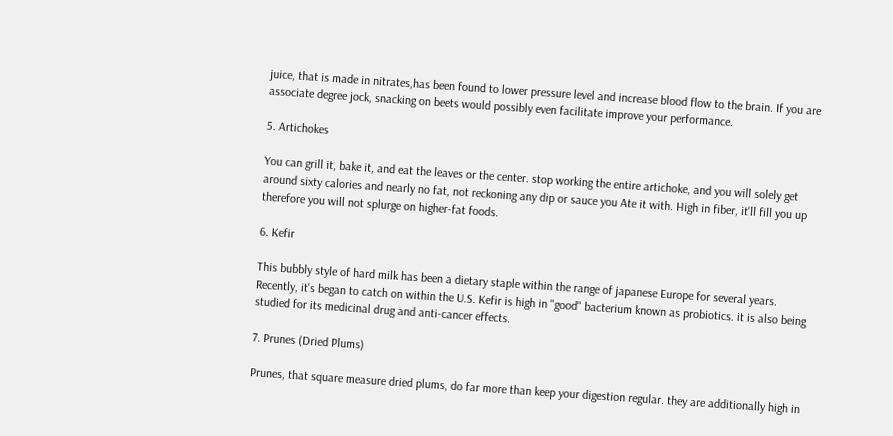juice, that is made in nitrates,has been found to lower pressure level and increase blood flow to the brain. If you are associate degree jock, snacking on beets would possibly even facilitate improve your performance.

5. Artichokes

You can grill it, bake it, and eat the leaves or the center. stop working the entire artichoke, and you will solely get around sixty calories and nearly no fat, not reckoning any dip or sauce you Ate it with. High in fiber, it'll fill you up therefore you will not splurge on higher-fat foods.

6. Kefir

This bubbly style of hard milk has been a dietary staple within the range of japanese Europe for several years. Recently, it's began to catch on within the U.S. Kefir is high in "good" bacterium known as probiotics. it is also being studied for its medicinal drug and anti-cancer effects.

7. Prunes (Dried Plums)

Prunes, that square measure dried plums, do far more than keep your digestion regular. they are additionally high in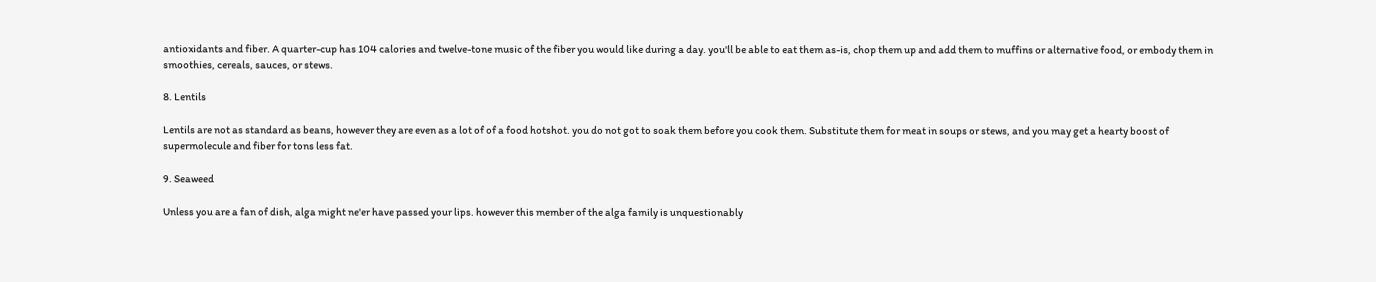antioxidants and fiber. A quarter-cup has 104 calories and twelve-tone music of the fiber you would like during a day. you'll be able to eat them as-is, chop them up and add them to muffins or alternative food, or embody them in smoothies, cereals, sauces, or stews.

8. Lentils

Lentils are not as standard as beans, however they are even as a lot of of a food hotshot. you do not got to soak them before you cook them. Substitute them for meat in soups or stews, and you may get a hearty boost of supermolecule and fiber for tons less fat.

9. Seaweed

Unless you are a fan of dish, alga might ne'er have passed your lips. however this member of the alga family is unquestionably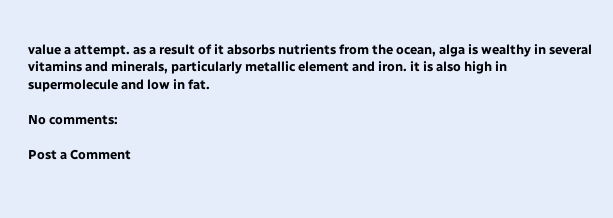value a attempt. as a result of it absorbs nutrients from the ocean, alga is wealthy in several vitamins and minerals, particularly metallic element and iron. it is also high in supermolecule and low in fat.

No comments:

Post a Comment